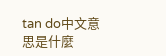tan do中文意思是什麼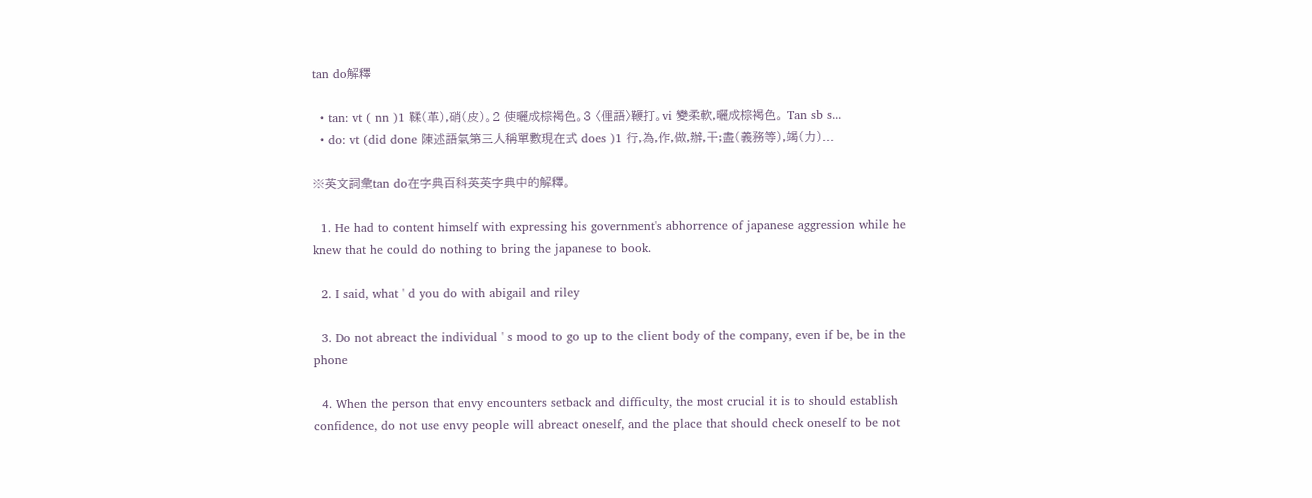tan do解釋

  • tan: vt ( nn )1 鞣(革),硝(皮)。2 使曬成棕褐色。3 〈俚語〉鞭打。vi 變柔軟,曬成棕褐色。 Tan sb s...
  • do: vt (did done 陳述語氣第三人稱單數現在式 does )1 行,為,作,做,辦,干;盡(義務等),竭(力)...

※英文詞彙tan do在字典百科英英字典中的解釋。

  1. He had to content himself with expressing his government's abhorrence of japanese aggression while he knew that he could do nothing to bring the japanese to book.

  2. I said, what ' d you do with abigail and riley

  3. Do not abreact the individual ' s mood to go up to the client body of the company, even if be, be in the phone

  4. When the person that envy encounters setback and difficulty, the most crucial it is to should establish confidence, do not use envy people will abreact oneself, and the place that should check oneself to be not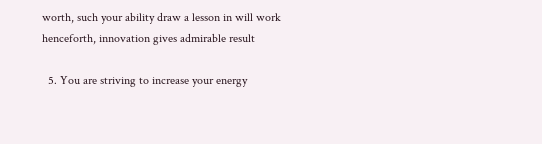worth, such your ability draw a lesson in will work henceforth, innovation gives admirable result

  5. You are striving to increase your energy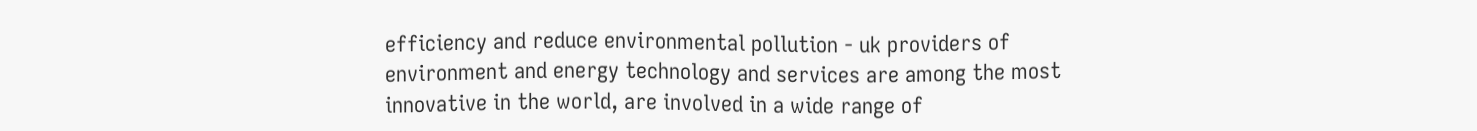efficiency and reduce environmental pollution - uk providers of environment and energy technology and services are among the most innovative in the world, are involved in a wide range of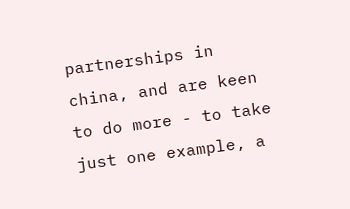partnerships in china, and are keen to do more - to take just one example, a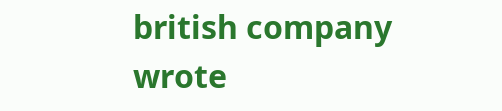british company wrote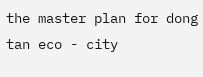the master plan for dong tan eco - city